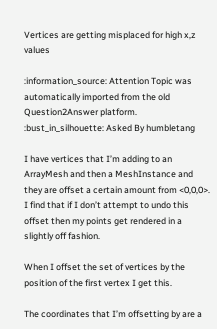Vertices are getting misplaced for high x,z values

:information_source: Attention Topic was automatically imported from the old Question2Answer platform.
:bust_in_silhouette: Asked By humbletang

I have vertices that I’m adding to an ArrayMesh and then a MeshInstance and they are offset a certain amount from <0,0,0>. I find that if I don’t attempt to undo this offset then my points get rendered in a slightly off fashion.

When I offset the set of vertices by the position of the first vertex I get this.

The coordinates that I’m offsetting by are a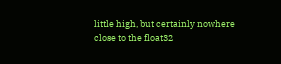little high, but certainly nowhere close to the float32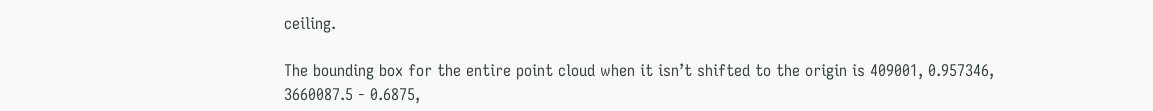ceiling.

The bounding box for the entire point cloud when it isn’t shifted to the origin is 409001, 0.957346, 3660087.5 - 0.6875,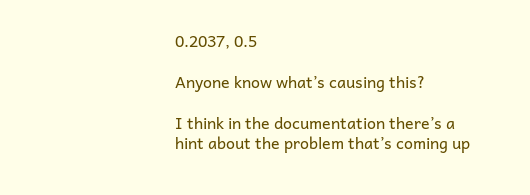0.2037, 0.5

Anyone know what’s causing this?

I think in the documentation there’s a hint about the problem that’s coming up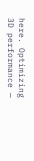here. Optimizing 3D performance —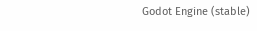Godot Engine (stable)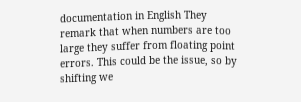documentation in English They remark that when numbers are too large they suffer from floating point errors. This could be the issue, so by shifting we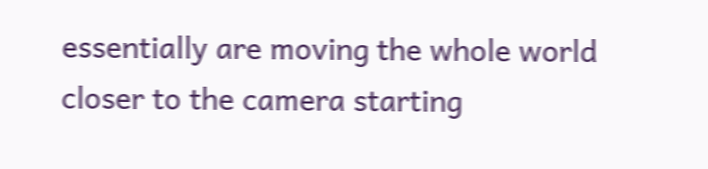essentially are moving the whole world closer to the camera starting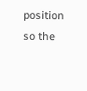position so the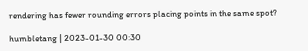rendering has fewer rounding errors placing points in the same spot?

humbletang | 2023-01-30 00:30